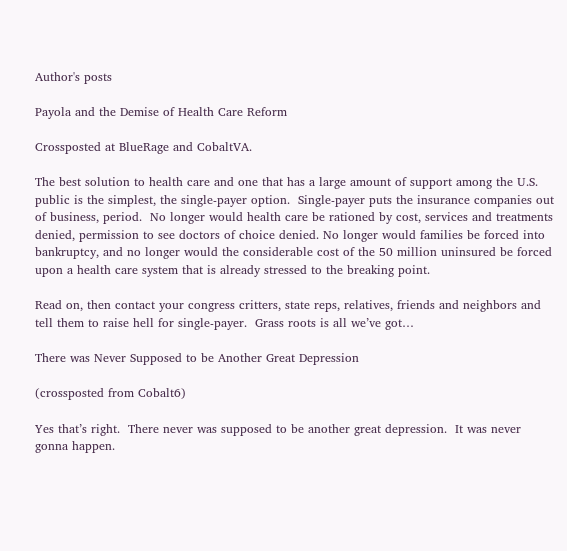Author's posts

Payola and the Demise of Health Care Reform

Crossposted at BlueRage and CobaltVA.

The best solution to health care and one that has a large amount of support among the U.S. public is the simplest, the single-payer option.  Single-payer puts the insurance companies out of business, period.  No longer would health care be rationed by cost, services and treatments denied, permission to see doctors of choice denied. No longer would families be forced into bankruptcy, and no longer would the considerable cost of the 50 million uninsured be forced upon a health care system that is already stressed to the breaking point.

Read on, then contact your congress critters, state reps, relatives, friends and neighbors and tell them to raise hell for single-payer.  Grass roots is all we’ve got…

There was Never Supposed to be Another Great Depression

(crossposted from Cobalt6)

Yes that’s right.  There never was supposed to be another great depression.  It was never gonna happen.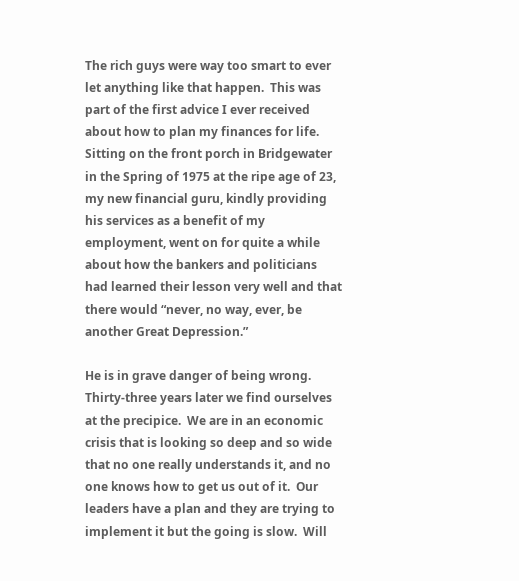The rich guys were way too smart to ever let anything like that happen.  This was part of the first advice I ever received about how to plan my finances for life.  Sitting on the front porch in Bridgewater in the Spring of 1975 at the ripe age of 23, my new financial guru, kindly providing his services as a benefit of my employment, went on for quite a while about how the bankers and politicians had learned their lesson very well and that there would “never, no way, ever, be another Great Depression.”

He is in grave danger of being wrong.  Thirty-three years later we find ourselves at the precipice.  We are in an economic crisis that is looking so deep and so wide that no one really understands it, and no one knows how to get us out of it.  Our leaders have a plan and they are trying to implement it but the going is slow.  Will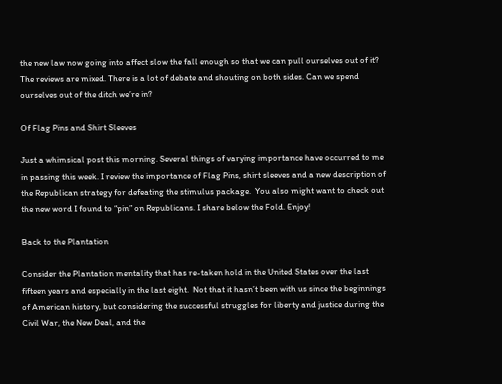the new law now going into affect slow the fall enough so that we can pull ourselves out of it?  The reviews are mixed. There is a lot of debate and shouting on both sides. Can we spend ourselves out of the ditch we’re in?

Of Flag Pins and Shirt Sleeves

Just a whimsical post this morning. Several things of varying importance have occurred to me in passing this week. I review the importance of Flag Pins, shirt sleeves and a new description of the Republican strategy for defeating the stimulus package.  You also might want to check out the new word I found to “pin” on Republicans. I share below the Fold. Enjoy!

Back to the Plantation

Consider the Plantation mentality that has re-taken hold in the United States over the last fifteen years and especially in the last eight.  Not that it hasn’t been with us since the beginnings of American history, but considering the successful struggles for liberty and justice during the Civil War, the New Deal, and the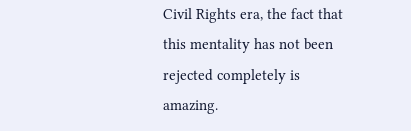Civil Rights era, the fact that this mentality has not been rejected completely is amazing.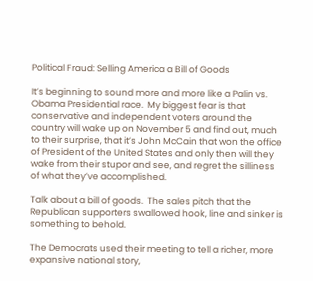Political Fraud: Selling America a Bill of Goods

It’s beginning to sound more and more like a Palin vs. Obama Presidential race.  My biggest fear is that conservative and independent voters around the country will wake up on November 5 and find out, much to their surprise, that it’s John McCain that won the office of President of the United States and only then will they wake from their stupor and see, and regret the silliness of what they’ve accomplished.

Talk about a bill of goods.  The sales pitch that the Republican supporters swallowed hook, line and sinker is something to behold.

The Democrats used their meeting to tell a richer, more expansive national story,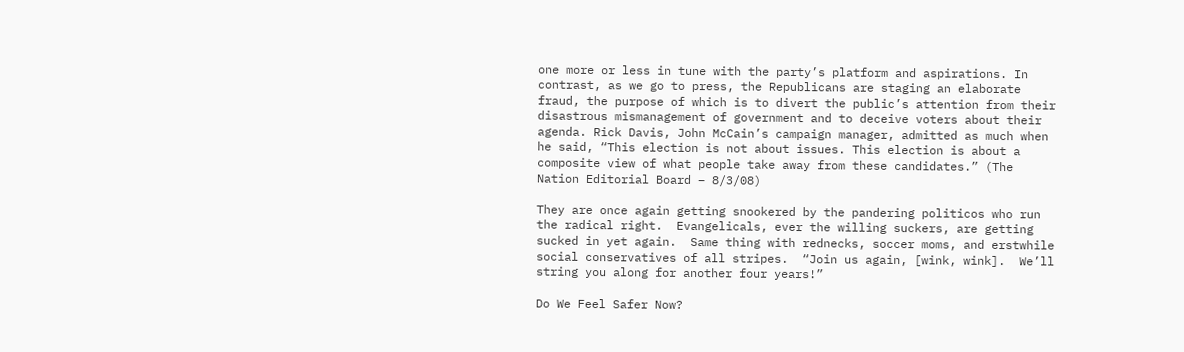one more or less in tune with the party’s platform and aspirations. In contrast, as we go to press, the Republicans are staging an elaborate fraud, the purpose of which is to divert the public’s attention from their disastrous mismanagement of government and to deceive voters about their agenda. Rick Davis, John McCain’s campaign manager, admitted as much when he said, “This election is not about issues. This election is about a composite view of what people take away from these candidates.” (The Nation Editorial Board – 8/3/08)

They are once again getting snookered by the pandering politicos who run the radical right.  Evangelicals, ever the willing suckers, are getting sucked in yet again.  Same thing with rednecks, soccer moms, and erstwhile social conservatives of all stripes.  “Join us again, [wink, wink].  We’ll string you along for another four years!”

Do We Feel Safer Now?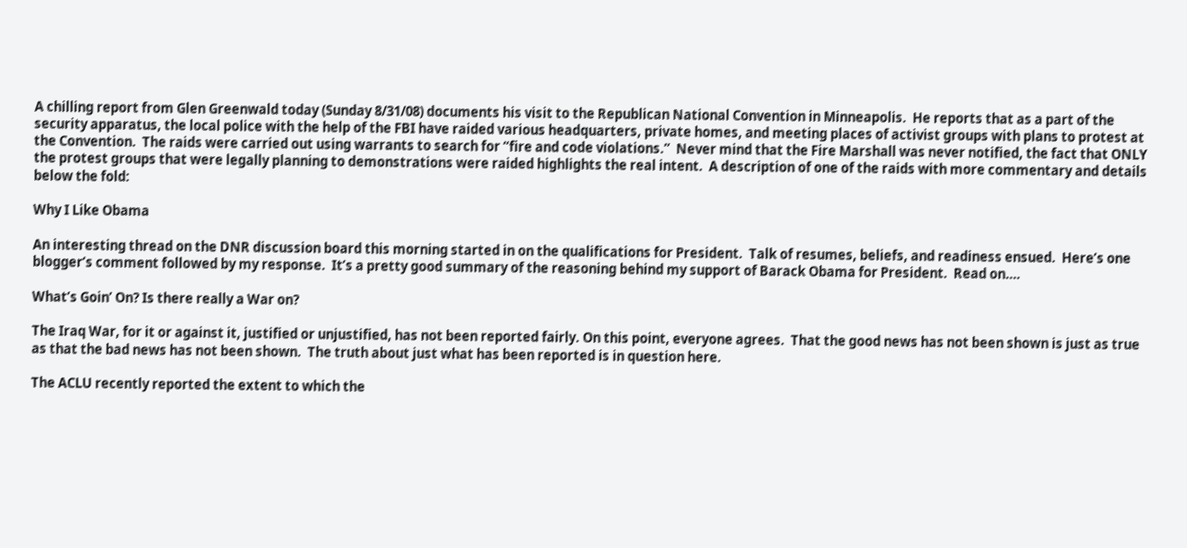A chilling report from Glen Greenwald today (Sunday 8/31/08) documents his visit to the Republican National Convention in Minneapolis.  He reports that as a part of the security apparatus, the local police with the help of the FBI have raided various headquarters, private homes, and meeting places of activist groups with plans to protest at the Convention.  The raids were carried out using warrants to search for “fire and code violations.”  Never mind that the Fire Marshall was never notified, the fact that ONLY the protest groups that were legally planning to demonstrations were raided highlights the real intent.  A description of one of the raids with more commentary and details below the fold:

Why I Like Obama

An interesting thread on the DNR discussion board this morning started in on the qualifications for President.  Talk of resumes, beliefs, and readiness ensued.  Here’s one blogger’s comment followed by my response.  It’s a pretty good summary of the reasoning behind my support of Barack Obama for President.  Read on….

What’s Goin’ On? Is there really a War on?

The Iraq War, for it or against it, justified or unjustified, has not been reported fairly. On this point, everyone agrees.  That the good news has not been shown is just as true as that the bad news has not been shown.  The truth about just what has been reported is in question here.

The ACLU recently reported the extent to which the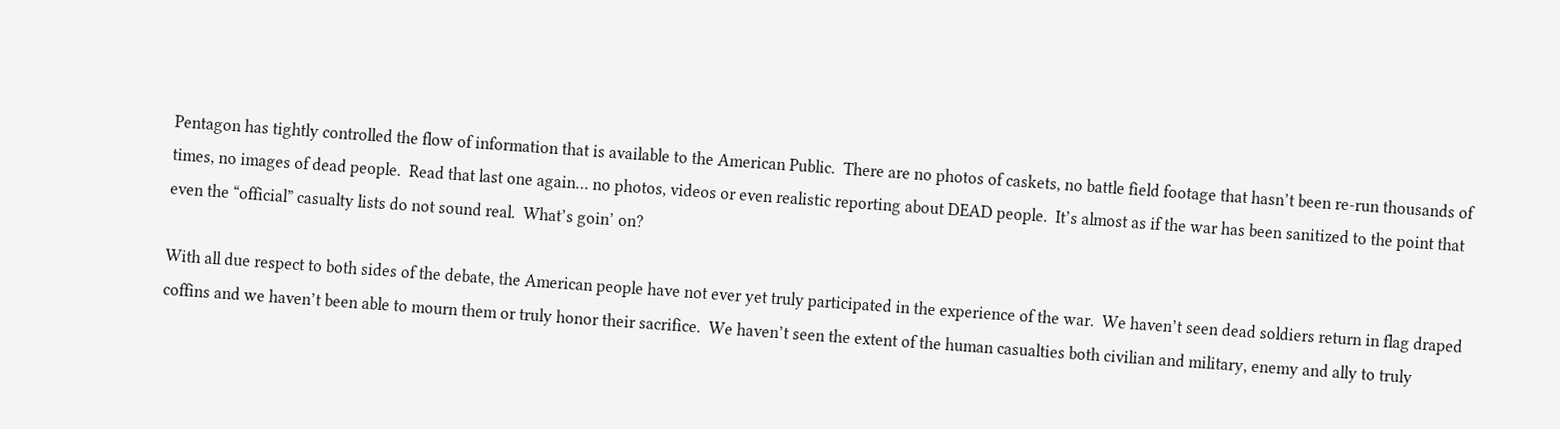Pentagon has tightly controlled the flow of information that is available to the American Public.  There are no photos of caskets, no battle field footage that hasn’t been re-run thousands of times, no images of dead people.  Read that last one again… no photos, videos or even realistic reporting about DEAD people.  It’s almost as if the war has been sanitized to the point that even the “official” casualty lists do not sound real.  What’s goin’ on?

With all due respect to both sides of the debate, the American people have not ever yet truly participated in the experience of the war.  We haven’t seen dead soldiers return in flag draped coffins and we haven’t been able to mourn them or truly honor their sacrifice.  We haven’t seen the extent of the human casualties both civilian and military, enemy and ally to truly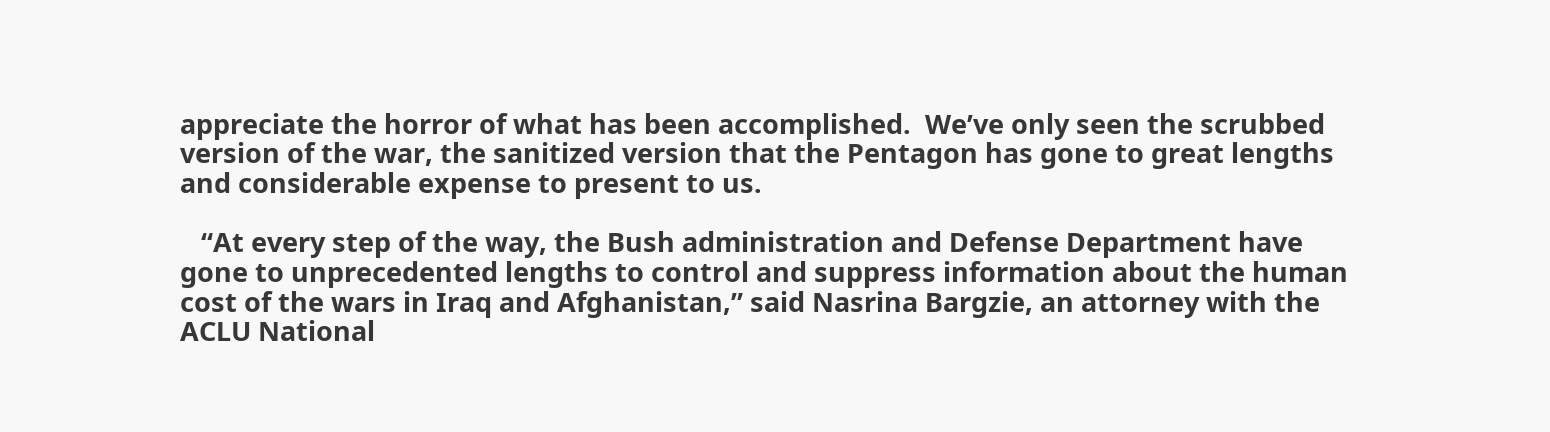appreciate the horror of what has been accomplished.  We’ve only seen the scrubbed version of the war, the sanitized version that the Pentagon has gone to great lengths and considerable expense to present to us.

   “At every step of the way, the Bush administration and Defense Department have gone to unprecedented lengths to control and suppress information about the human cost of the wars in Iraq and Afghanistan,” said Nasrina Bargzie, an attorney with the ACLU National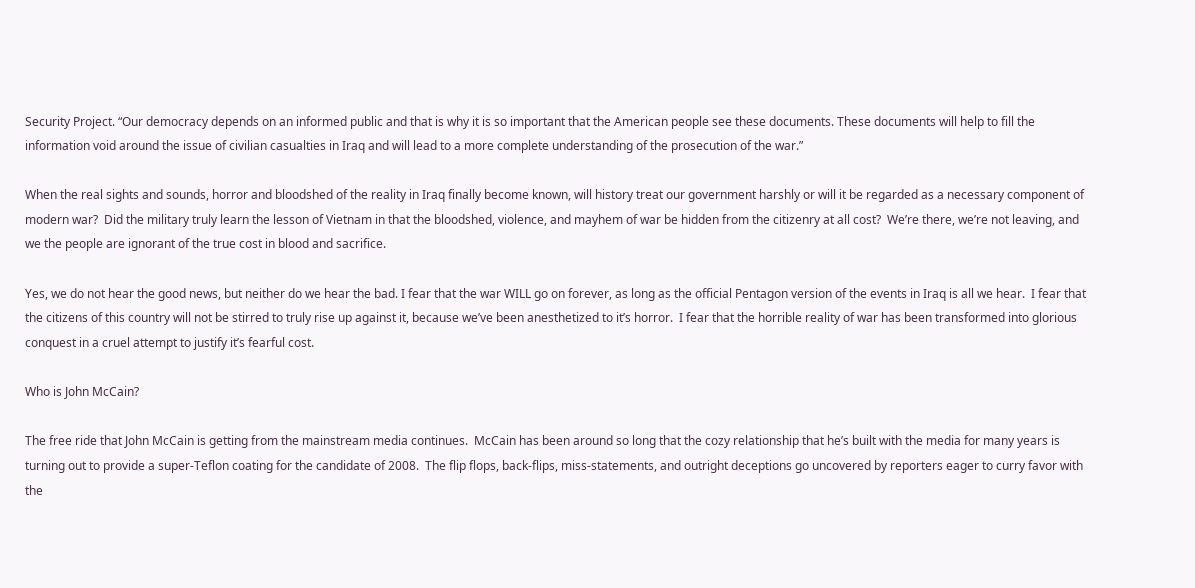Security Project. “Our democracy depends on an informed public and that is why it is so important that the American people see these documents. These documents will help to fill the information void around the issue of civilian casualties in Iraq and will lead to a more complete understanding of the prosecution of the war.”

When the real sights and sounds, horror and bloodshed of the reality in Iraq finally become known, will history treat our government harshly or will it be regarded as a necessary component of modern war?  Did the military truly learn the lesson of Vietnam in that the bloodshed, violence, and mayhem of war be hidden from the citizenry at all cost?  We’re there, we’re not leaving, and we the people are ignorant of the true cost in blood and sacrifice.

Yes, we do not hear the good news, but neither do we hear the bad. I fear that the war WILL go on forever, as long as the official Pentagon version of the events in Iraq is all we hear.  I fear that the citizens of this country will not be stirred to truly rise up against it, because we’ve been anesthetized to it’s horror.  I fear that the horrible reality of war has been transformed into glorious conquest in a cruel attempt to justify it’s fearful cost.

Who is John McCain?

The free ride that John McCain is getting from the mainstream media continues.  McCain has been around so long that the cozy relationship that he’s built with the media for many years is turning out to provide a super-Teflon coating for the candidate of 2008.  The flip flops, back-flips, miss-statements, and outright deceptions go uncovered by reporters eager to curry favor with the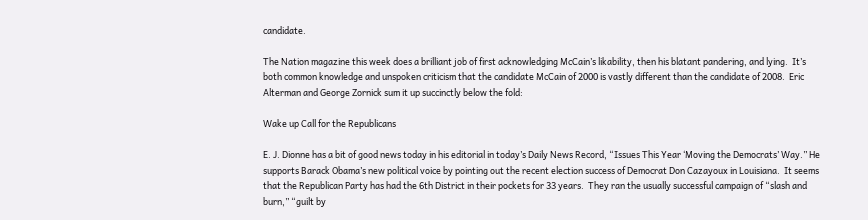candidate.

The Nation magazine this week does a brilliant job of first acknowledging McCain’s likability, then his blatant pandering, and lying.  It’s both common knowledge and unspoken criticism that the candidate McCain of 2000 is vastly different than the candidate of 2008.  Eric Alterman and George Zornick sum it up succinctly below the fold:

Wake up Call for the Republicans

E. J. Dionne has a bit of good news today in his editorial in today’s Daily News Record, “Issues This Year ‘Moving the Democrats’ Way.” He supports Barack Obama’s new political voice by pointing out the recent election success of Democrat Don Cazayoux in Louisiana.  It seems that the Republican Party has had the 6th District in their pockets for 33 years.  They ran the usually successful campaign of “slash and burn,” “guilt by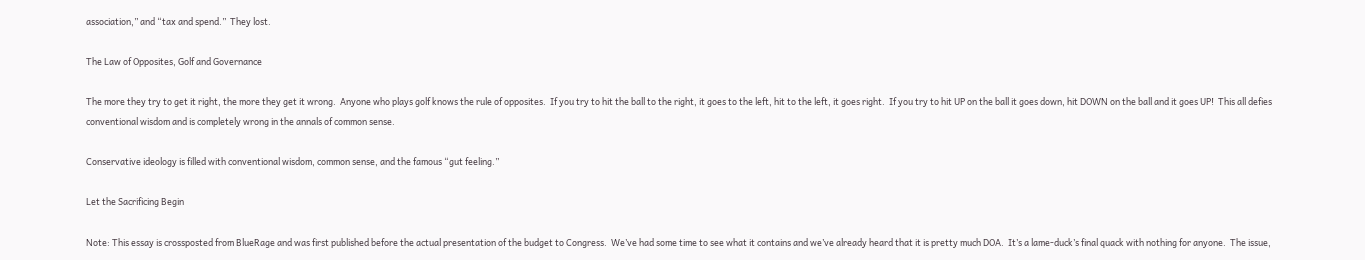association,” and “tax and spend.”  They lost.

The Law of Opposites, Golf and Governance

The more they try to get it right, the more they get it wrong.  Anyone who plays golf knows the rule of opposites.  If you try to hit the ball to the right, it goes to the left, hit to the left, it goes right.  If you try to hit UP on the ball it goes down, hit DOWN on the ball and it goes UP!  This all defies conventional wisdom and is completely wrong in the annals of common sense.

Conservative ideology is filled with conventional wisdom, common sense, and the famous “gut feeling.”

Let the Sacrificing Begin

Note: This essay is crossposted from BlueRage and was first published before the actual presentation of the budget to Congress.  We’ve had some time to see what it contains and we’ve already heard that it is pretty much DOA.  It’s a lame-duck’s final quack with nothing for anyone.  The issue,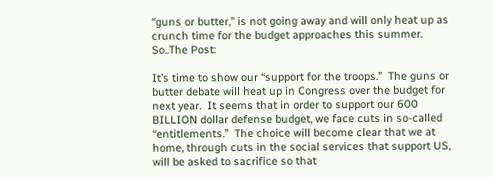“guns or butter,” is not going away and will only heat up as crunch time for the budget approaches this summer.  So..The Post:

It’s time to show our “support for the troops.”  The guns or butter debate will heat up in Congress over the budget for next year.  It seems that in order to support our 600 BILLION dollar defense budget, we face cuts in so-called “entitlements.”  The choice will become clear that we at home, through cuts in the social services that support US, will be asked to sacrifice so that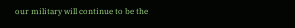our military will continue to be the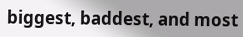biggest, baddest, and most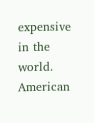expensive in the world. American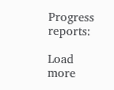Progress reports:

Load more